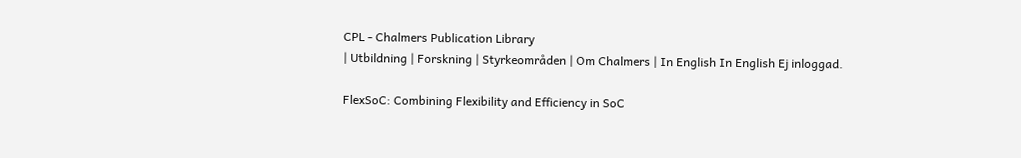CPL - Chalmers Publication Library
| Utbildning | Forskning | Styrkeområden | Om Chalmers | In English In English Ej inloggad.

FlexSoC: Combining Flexibility and Efficiency in SoC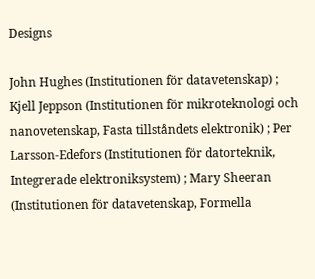Designs

John Hughes (Institutionen för datavetenskap) ; Kjell Jeppson (Institutionen för mikroteknologi och nanovetenskap, Fasta tillståndets elektronik) ; Per Larsson-Edefors (Institutionen för datorteknik, Integrerade elektroniksystem) ; Mary Sheeran (Institutionen för datavetenskap, Formella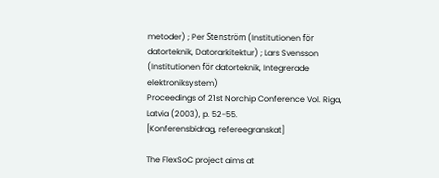metoder) ; Per Stenström (Institutionen för datorteknik, Datorarkitektur) ; Lars Svensson (Institutionen för datorteknik, Integrerade elektroniksystem)
Proceedings of 21st Norchip Conference Vol. Riga, Latvia (2003), p. 52-55.
[Konferensbidrag, refereegranskat]

The FlexSoC project aims at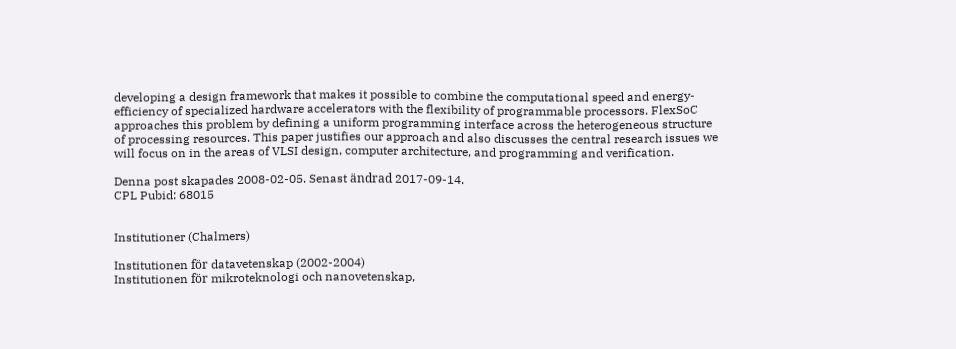developing a design framework that makes it possible to combine the computational speed and energy-efficiency of specialized hardware accelerators with the flexibility of programmable processors. FlexSoC approaches this problem by defining a uniform programming interface across the heterogeneous structure of processing resources. This paper justifies our approach and also discusses the central research issues we will focus on in the areas of VLSI design, computer architecture, and programming and verification.

Denna post skapades 2008-02-05. Senast ändrad 2017-09-14.
CPL Pubid: 68015


Institutioner (Chalmers)

Institutionen för datavetenskap (2002-2004)
Institutionen för mikroteknologi och nanovetenskap,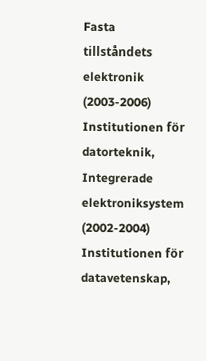Fasta tillståndets elektronik (2003-2006)
Institutionen för datorteknik, Integrerade elektroniksystem (2002-2004)
Institutionen för datavetenskap,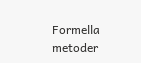Formella metoder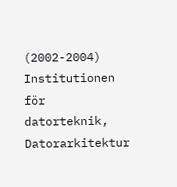(2002-2004)
Institutionen för datorteknik, Datorarkitektur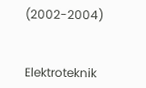(2002-2004)


Elektroteknik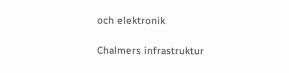och elektronik

Chalmers infrastruktur